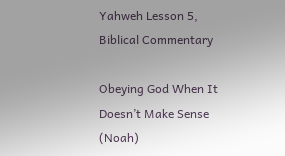Yahweh Lesson 5, Biblical Commentary

Obeying God When It Doesn’t Make Sense (Noah)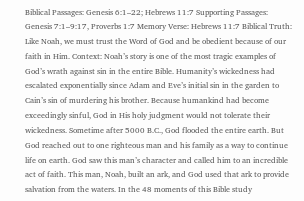Biblical Passages: Genesis 6:1–22; Hebrews 11:7 Supporting Passages: Genesis 7:1–9:17, Proverbs 1:7 Memory Verse: Hebrews 11:7 Biblical Truth: Like Noah, we must trust the Word of God and be obedient because of our faith in Him. Context: Noah’s story is one of the most tragic examples of God’s wrath against sin in the entire Bible. Humanity’s wickedness had escalated exponentially since Adam and Eve’s initial sin in the garden to Cain’s sin of murdering his brother. Because humankind had become exceedingly sinful, God in His holy judgment would not tolerate their wickedness. Sometime after 5000 B.C., God flooded the entire earth. But God reached out to one righteous man and his family as a way to continue life on earth. God saw this man’s character and called him to an incredible act of faith. This man, Noah, built an ark, and God used that ark to provide salvation from the waters. In the 48 moments of this Bible study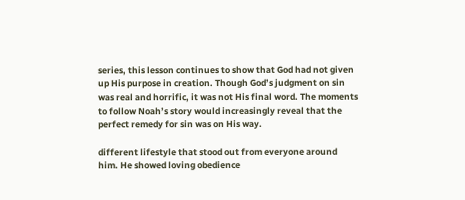series, this lesson continues to show that God had not given up His purpose in creation. Though God’s judgment on sin was real and horrific, it was not His final word. The moments to follow Noah’s story would increasingly reveal that the perfect remedy for sin was on His way.

different lifestyle that stood out from everyone around him. He showed loving obedience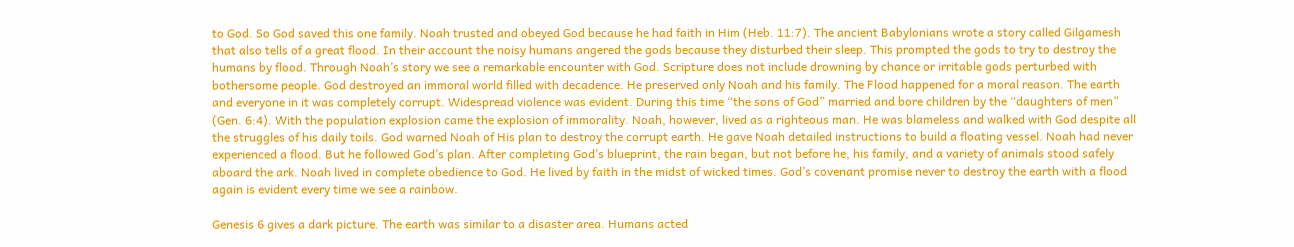to God. So God saved this one family. Noah trusted and obeyed God because he had faith in Him (Heb. 11:7). The ancient Babylonians wrote a story called Gilgamesh that also tells of a great flood. In their account the noisy humans angered the gods because they disturbed their sleep. This prompted the gods to try to destroy the humans by flood. Through Noah’s story we see a remarkable encounter with God. Scripture does not include drowning by chance or irritable gods perturbed with bothersome people. God destroyed an immoral world filled with decadence. He preserved only Noah and his family. The Flood happened for a moral reason. The earth and everyone in it was completely corrupt. Widespread violence was evident. During this time “the sons of God” married and bore children by the “daughters of men” (Gen. 6:4). With the population explosion came the explosion of immorality. Noah, however, lived as a righteous man. He was blameless and walked with God despite all the struggles of his daily toils. God warned Noah of His plan to destroy the corrupt earth. He gave Noah detailed instructions to build a floating vessel. Noah had never experienced a flood. But he followed God’s plan. After completing God’s blueprint, the rain began, but not before he, his family, and a variety of animals stood safely aboard the ark. Noah lived in complete obedience to God. He lived by faith in the midst of wicked times. God’s covenant promise never to destroy the earth with a flood again is evident every time we see a rainbow.

Genesis 6 gives a dark picture. The earth was similar to a disaster area. Humans acted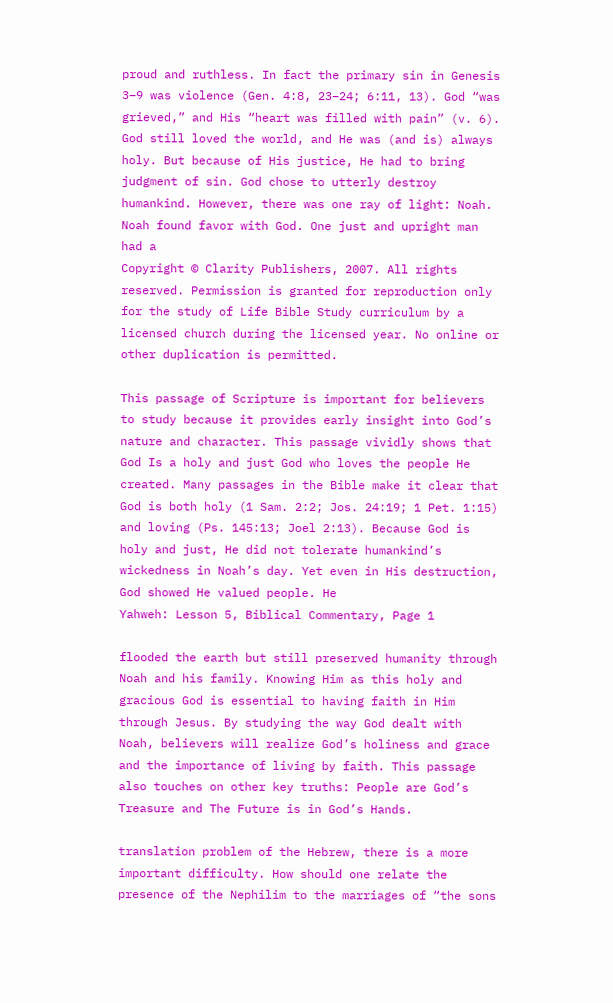proud and ruthless. In fact the primary sin in Genesis 3–9 was violence (Gen. 4:8, 23–24; 6:11, 13). God “was grieved,” and His “heart was filled with pain” (v. 6). God still loved the world, and He was (and is) always holy. But because of His justice, He had to bring judgment of sin. God chose to utterly destroy humankind. However, there was one ray of light: Noah. Noah found favor with God. One just and upright man had a
Copyright © Clarity Publishers, 2007. All rights reserved. Permission is granted for reproduction only for the study of Life Bible Study curriculum by a licensed church during the licensed year. No online or other duplication is permitted.

This passage of Scripture is important for believers to study because it provides early insight into God’s nature and character. This passage vividly shows that God Is a holy and just God who loves the people He created. Many passages in the Bible make it clear that God is both holy (1 Sam. 2:2; Jos. 24:19; 1 Pet. 1:15) and loving (Ps. 145:13; Joel 2:13). Because God is holy and just, He did not tolerate humankind’s wickedness in Noah’s day. Yet even in His destruction, God showed He valued people. He
Yahweh: Lesson 5, Biblical Commentary, Page 1

flooded the earth but still preserved humanity through Noah and his family. Knowing Him as this holy and gracious God is essential to having faith in Him through Jesus. By studying the way God dealt with Noah, believers will realize God’s holiness and grace and the importance of living by faith. This passage also touches on other key truths: People are God’s Treasure and The Future is in God’s Hands.

translation problem of the Hebrew, there is a more important difficulty. How should one relate the presence of the Nephilim to the marriages of “the sons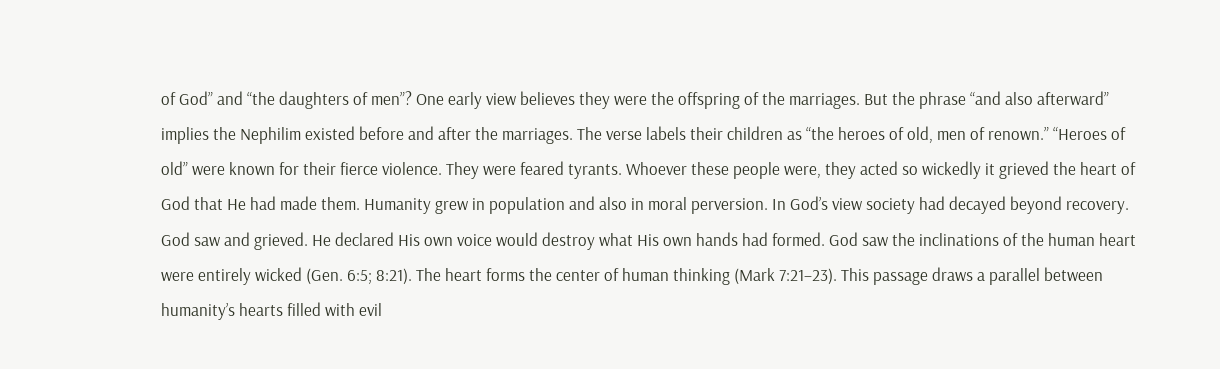of God” and “the daughters of men”? One early view believes they were the offspring of the marriages. But the phrase “and also afterward” implies the Nephilim existed before and after the marriages. The verse labels their children as “the heroes of old, men of renown.” “Heroes of old” were known for their fierce violence. They were feared tyrants. Whoever these people were, they acted so wickedly it grieved the heart of God that He had made them. Humanity grew in population and also in moral perversion. In God’s view society had decayed beyond recovery. God saw and grieved. He declared His own voice would destroy what His own hands had formed. God saw the inclinations of the human heart were entirely wicked (Gen. 6:5; 8:21). The heart forms the center of human thinking (Mark 7:21–23). This passage draws a parallel between humanity’s hearts filled with evil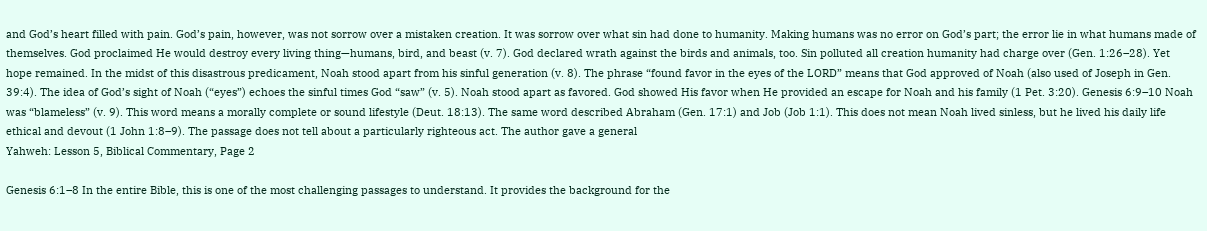and God’s heart filled with pain. God’s pain, however, was not sorrow over a mistaken creation. It was sorrow over what sin had done to humanity. Making humans was no error on God’s part; the error lie in what humans made of themselves. God proclaimed He would destroy every living thing—humans, bird, and beast (v. 7). God declared wrath against the birds and animals, too. Sin polluted all creation humanity had charge over (Gen. 1:26–28). Yet hope remained. In the midst of this disastrous predicament, Noah stood apart from his sinful generation (v. 8). The phrase “found favor in the eyes of the LORD” means that God approved of Noah (also used of Joseph in Gen. 39:4). The idea of God’s sight of Noah (“eyes”) echoes the sinful times God “saw” (v. 5). Noah stood apart as favored. God showed His favor when He provided an escape for Noah and his family (1 Pet. 3:20). Genesis 6:9–10 Noah was “blameless” (v. 9). This word means a morally complete or sound lifestyle (Deut. 18:13). The same word described Abraham (Gen. 17:1) and Job (Job 1:1). This does not mean Noah lived sinless, but he lived his daily life ethical and devout (1 John 1:8–9). The passage does not tell about a particularly righteous act. The author gave a general
Yahweh: Lesson 5, Biblical Commentary, Page 2

Genesis 6:1–8 In the entire Bible, this is one of the most challenging passages to understand. It provides the background for the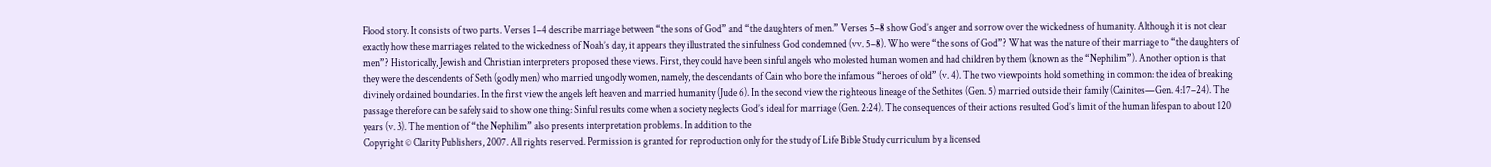Flood story. It consists of two parts. Verses 1–4 describe marriage between “the sons of God” and “the daughters of men.” Verses 5–8 show God’s anger and sorrow over the wickedness of humanity. Although it is not clear exactly how these marriages related to the wickedness of Noah’s day, it appears they illustrated the sinfulness God condemned (vv. 5–8). Who were “the sons of God”? What was the nature of their marriage to “the daughters of men”? Historically, Jewish and Christian interpreters proposed these views. First, they could have been sinful angels who molested human women and had children by them (known as the “Nephilim”). Another option is that they were the descendents of Seth (godly men) who married ungodly women, namely, the descendants of Cain who bore the infamous “heroes of old” (v. 4). The two viewpoints hold something in common: the idea of breaking divinely ordained boundaries. In the first view the angels left heaven and married humanity (Jude 6). In the second view the righteous lineage of the Sethites (Gen. 5) married outside their family (Cainites—Gen. 4:17–24). The passage therefore can be safely said to show one thing: Sinful results come when a society neglects God’s ideal for marriage (Gen. 2:24). The consequences of their actions resulted God’s limit of the human lifespan to about 120 years (v. 3). The mention of “the Nephilim” also presents interpretation problems. In addition to the
Copyright © Clarity Publishers, 2007. All rights reserved. Permission is granted for reproduction only for the study of Life Bible Study curriculum by a licensed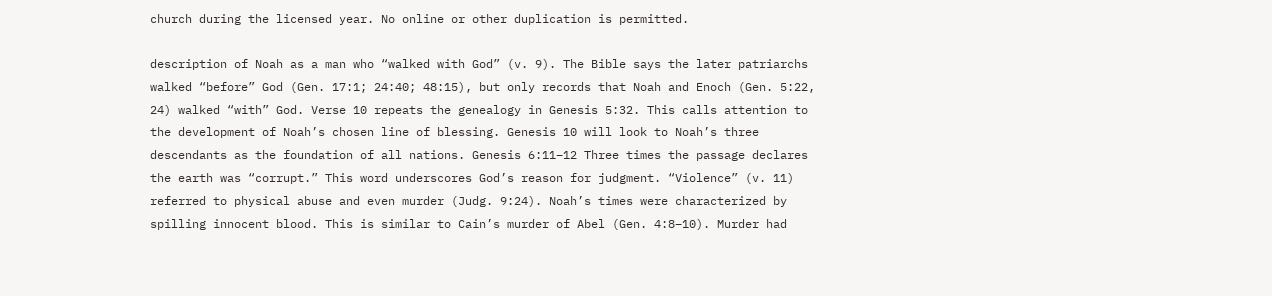church during the licensed year. No online or other duplication is permitted.

description of Noah as a man who “walked with God” (v. 9). The Bible says the later patriarchs walked “before” God (Gen. 17:1; 24:40; 48:15), but only records that Noah and Enoch (Gen. 5:22, 24) walked “with” God. Verse 10 repeats the genealogy in Genesis 5:32. This calls attention to the development of Noah’s chosen line of blessing. Genesis 10 will look to Noah’s three descendants as the foundation of all nations. Genesis 6:11–12 Three times the passage declares the earth was “corrupt.” This word underscores God’s reason for judgment. “Violence” (v. 11) referred to physical abuse and even murder (Judg. 9:24). Noah’s times were characterized by spilling innocent blood. This is similar to Cain’s murder of Abel (Gen. 4:8–10). Murder had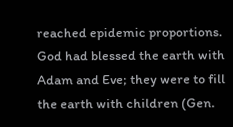reached epidemic proportions. God had blessed the earth with Adam and Eve; they were to fill the earth with children (Gen.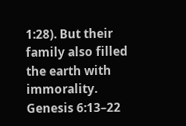1:28). But their family also filled the earth with immorality. Genesis 6:13–22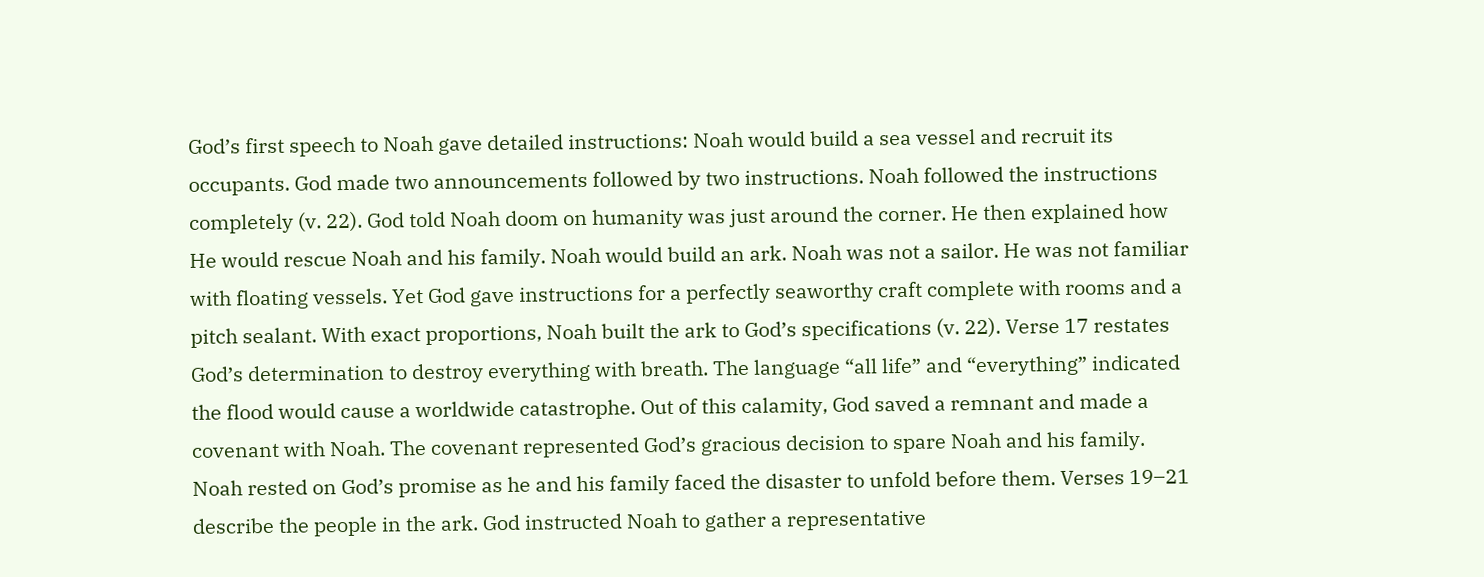God’s first speech to Noah gave detailed instructions: Noah would build a sea vessel and recruit its occupants. God made two announcements followed by two instructions. Noah followed the instructions completely (v. 22). God told Noah doom on humanity was just around the corner. He then explained how He would rescue Noah and his family. Noah would build an ark. Noah was not a sailor. He was not familiar with floating vessels. Yet God gave instructions for a perfectly seaworthy craft complete with rooms and a pitch sealant. With exact proportions, Noah built the ark to God’s specifications (v. 22). Verse 17 restates God’s determination to destroy everything with breath. The language “all life” and “everything” indicated the flood would cause a worldwide catastrophe. Out of this calamity, God saved a remnant and made a covenant with Noah. The covenant represented God’s gracious decision to spare Noah and his family. Noah rested on God’s promise as he and his family faced the disaster to unfold before them. Verses 19–21 describe the people in the ark. God instructed Noah to gather a representative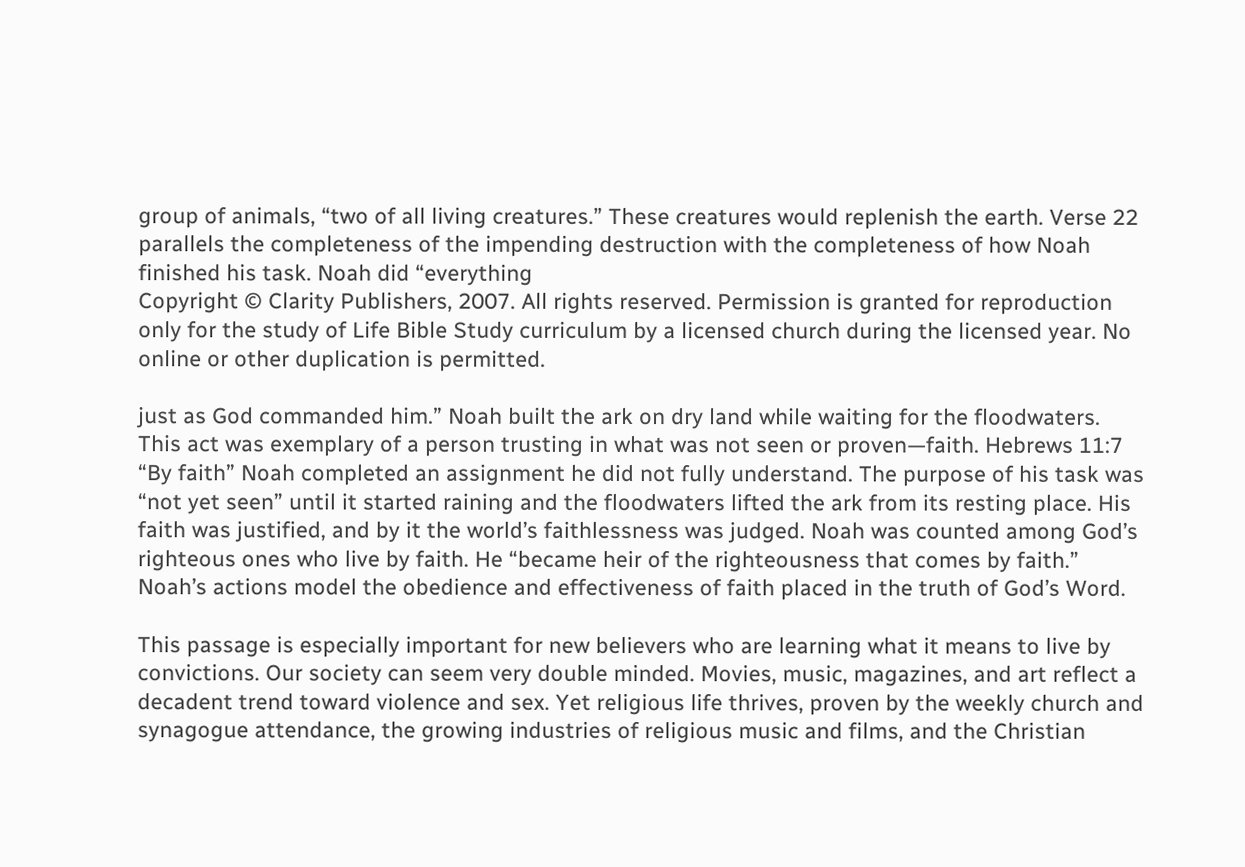group of animals, “two of all living creatures.” These creatures would replenish the earth. Verse 22 parallels the completeness of the impending destruction with the completeness of how Noah finished his task. Noah did “everything
Copyright © Clarity Publishers, 2007. All rights reserved. Permission is granted for reproduction only for the study of Life Bible Study curriculum by a licensed church during the licensed year. No online or other duplication is permitted.

just as God commanded him.” Noah built the ark on dry land while waiting for the floodwaters. This act was exemplary of a person trusting in what was not seen or proven—faith. Hebrews 11:7 “By faith” Noah completed an assignment he did not fully understand. The purpose of his task was “not yet seen” until it started raining and the floodwaters lifted the ark from its resting place. His faith was justified, and by it the world’s faithlessness was judged. Noah was counted among God’s righteous ones who live by faith. He “became heir of the righteousness that comes by faith.” Noah’s actions model the obedience and effectiveness of faith placed in the truth of God’s Word.

This passage is especially important for new believers who are learning what it means to live by convictions. Our society can seem very double minded. Movies, music, magazines, and art reflect a decadent trend toward violence and sex. Yet religious life thrives, proven by the weekly church and synagogue attendance, the growing industries of religious music and films, and the Christian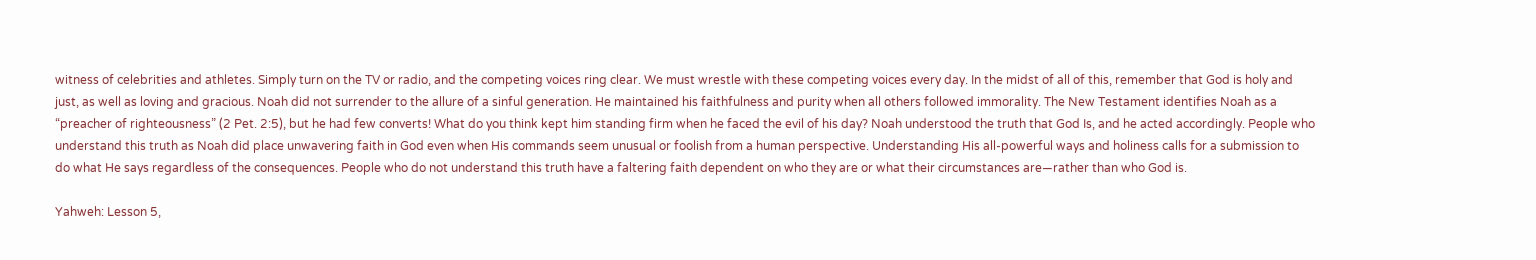witness of celebrities and athletes. Simply turn on the TV or radio, and the competing voices ring clear. We must wrestle with these competing voices every day. In the midst of all of this, remember that God is holy and just, as well as loving and gracious. Noah did not surrender to the allure of a sinful generation. He maintained his faithfulness and purity when all others followed immorality. The New Testament identifies Noah as a “preacher of righteousness” (2 Pet. 2:5), but he had few converts! What do you think kept him standing firm when he faced the evil of his day? Noah understood the truth that God Is, and he acted accordingly. People who understand this truth as Noah did place unwavering faith in God even when His commands seem unusual or foolish from a human perspective. Understanding His all-powerful ways and holiness calls for a submission to do what He says regardless of the consequences. People who do not understand this truth have a faltering faith dependent on who they are or what their circumstances are—rather than who God is.

Yahweh: Lesson 5,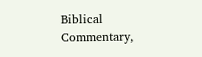Biblical Commentary,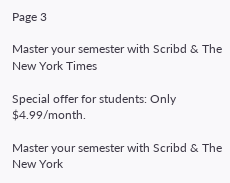Page 3

Master your semester with Scribd & The New York Times

Special offer for students: Only $4.99/month.

Master your semester with Scribd & The New York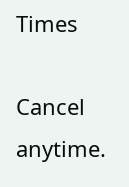Times

Cancel anytime.